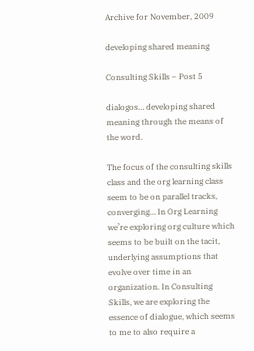Archive for November, 2009

developing shared meaning

Consulting Skills – Post 5

dialogos… developing shared meaning through the means of the word.

The focus of the consulting skills class and the org learning class seem to be on parallel tracks, converging… In Org Learning we’re exploring org culture which seems to be built on the tacit, underlying assumptions that evolve over time in an organization. In Consulting Skills, we are exploring the essence of dialogue, which seems to me to also require a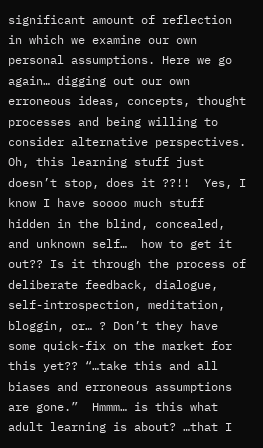significant amount of reflection in which we examine our own personal assumptions. Here we go again… digging out our own erroneous ideas, concepts, thought processes and being willing to consider alternative perspectives. Oh, this learning stuff just doesn’t stop, does it ??!!  Yes, I know I have soooo much stuff hidden in the blind, concealed, and unknown self…  how to get it out?? Is it through the process of deliberate feedback, dialogue, self-introspection, meditation, bloggin, or… ? Don’t they have some quick-fix on the market for this yet?? “…take this and all biases and erroneous assumptions are gone.”  Hmmm… is this what adult learning is about? …that I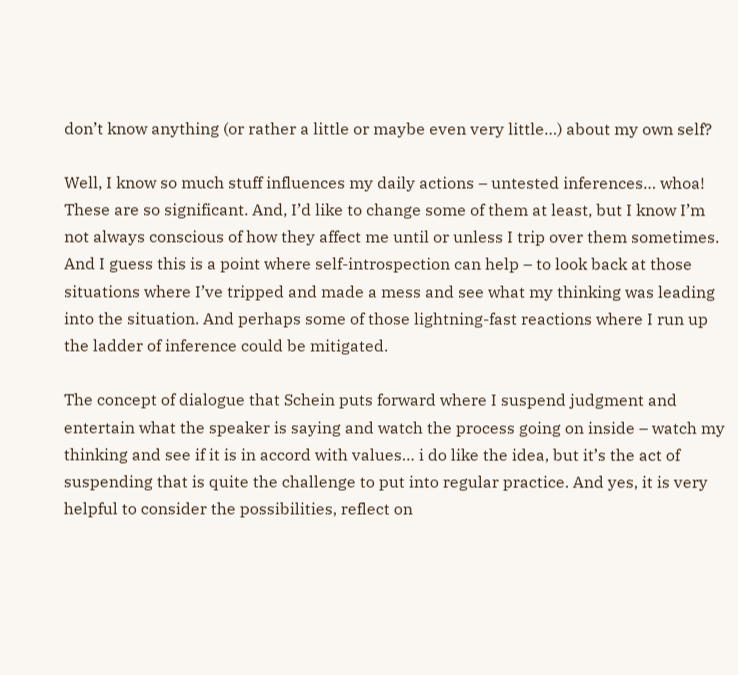don’t know anything (or rather a little or maybe even very little…) about my own self?

Well, I know so much stuff influences my daily actions – untested inferences… whoa! These are so significant. And, I’d like to change some of them at least, but I know I’m not always conscious of how they affect me until or unless I trip over them sometimes. And I guess this is a point where self-introspection can help – to look back at those situations where I’ve tripped and made a mess and see what my thinking was leading into the situation. And perhaps some of those lightning-fast reactions where I run up the ladder of inference could be mitigated.

The concept of dialogue that Schein puts forward where I suspend judgment and entertain what the speaker is saying and watch the process going on inside – watch my thinking and see if it is in accord with values… i do like the idea, but it’s the act of suspending that is quite the challenge to put into regular practice. And yes, it is very helpful to consider the possibilities, reflect on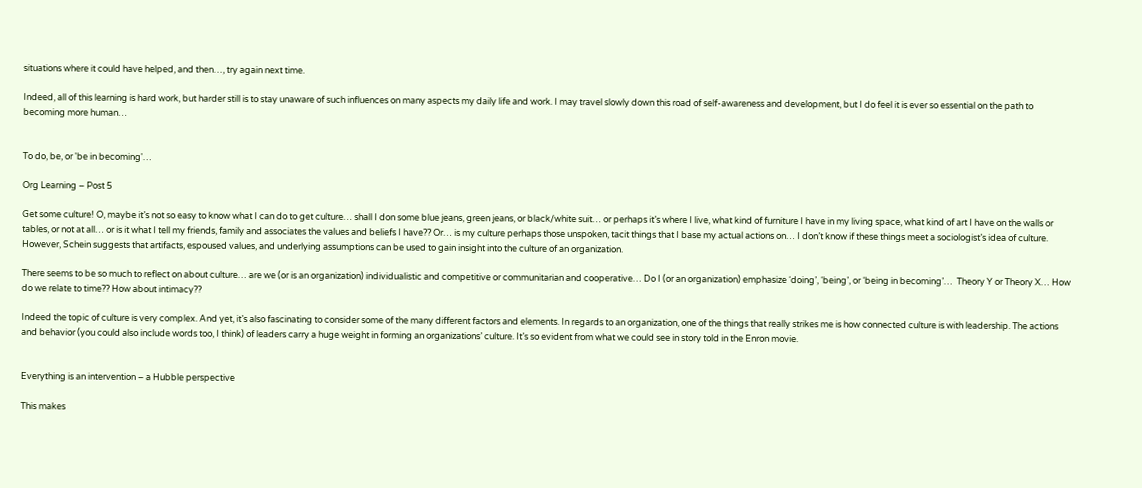situations where it could have helped, and then…, try again next time.

Indeed, all of this learning is hard work, but harder still is to stay unaware of such influences on many aspects my daily life and work. I may travel slowly down this road of self-awareness and development, but I do feel it is ever so essential on the path to becoming more human…


To do, be, or 'be in becoming'…

Org Learning – Post 5

Get some culture! O, maybe it’s not so easy to know what I can do to get culture… shall I don some blue jeans, green jeans, or black/white suit… or perhaps it’s where I live, what kind of furniture I have in my living space, what kind of art I have on the walls or tables, or not at all… or is it what I tell my friends, family and associates the values and beliefs I have?? Or… is my culture perhaps those unspoken, tacit things that I base my actual actions on… I don’t know if these things meet a sociologist’s idea of culture. However, Schein suggests that artifacts, espoused values, and underlying assumptions can be used to gain insight into the culture of an organization.

There seems to be so much to reflect on about culture… are we (or is an organization) individualistic and competitive or communitarian and cooperative… Do I (or an organization) emphasize ‘doing’, ‘being’, or ‘being in becoming’…  Theory Y or Theory X… How do we relate to time?? How about intimacy??

Indeed the topic of culture is very complex. And yet, it’s also fascinating to consider some of the many different factors and elements. In regards to an organization, one of the things that really strikes me is how connected culture is with leadership. The actions and behavior (you could also include words too, I think) of leaders carry a huge weight in forming an organizations’ culture. It’s so evident from what we could see in story told in the Enron movie.


Everything is an intervention – a Hubble perspective

This makes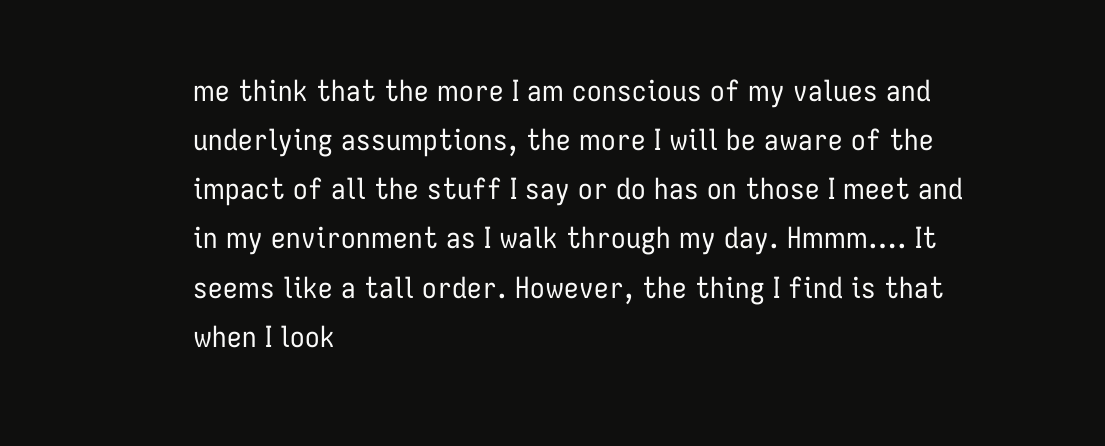me think that the more I am conscious of my values and underlying assumptions, the more I will be aware of the impact of all the stuff I say or do has on those I meet and in my environment as I walk through my day. Hmmm…. It seems like a tall order. However, the thing I find is that when I look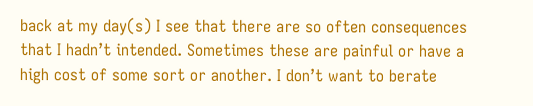back at my day(s) I see that there are so often consequences that I hadn’t intended. Sometimes these are painful or have a high cost of some sort or another. I don’t want to berate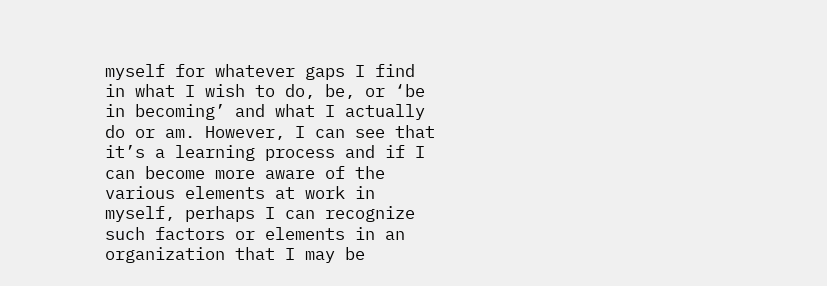myself for whatever gaps I find in what I wish to do, be, or ‘be in becoming’ and what I actually do or am. However, I can see that it’s a learning process and if I can become more aware of the various elements at work in myself, perhaps I can recognize such factors or elements in an organization that I may be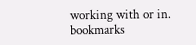working with or in. bookmarks